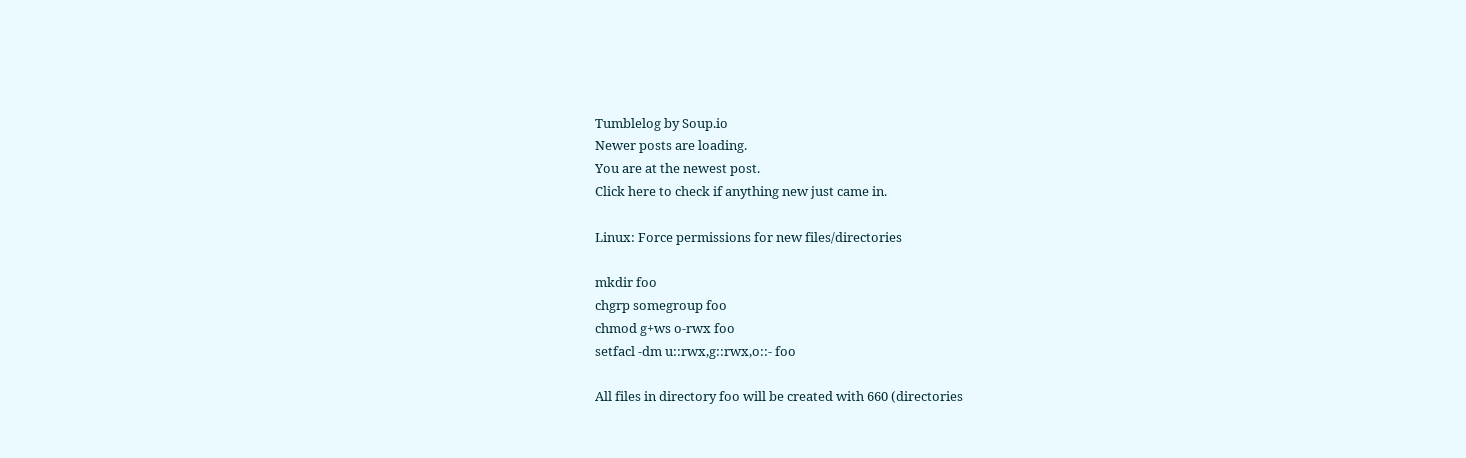Tumblelog by Soup.io
Newer posts are loading.
You are at the newest post.
Click here to check if anything new just came in.

Linux: Force permissions for new files/directories

mkdir foo
chgrp somegroup foo
chmod g+ws o-rwx foo
setfacl -dm u::rwx,g::rwx,o::- foo

All files in directory foo will be created with 660 (directories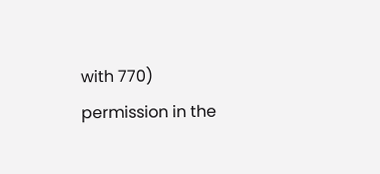with 770) permission in the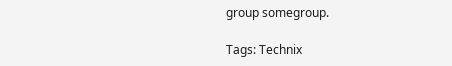group somegroup.

Tags: Technix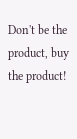Don't be the product, buy the product!